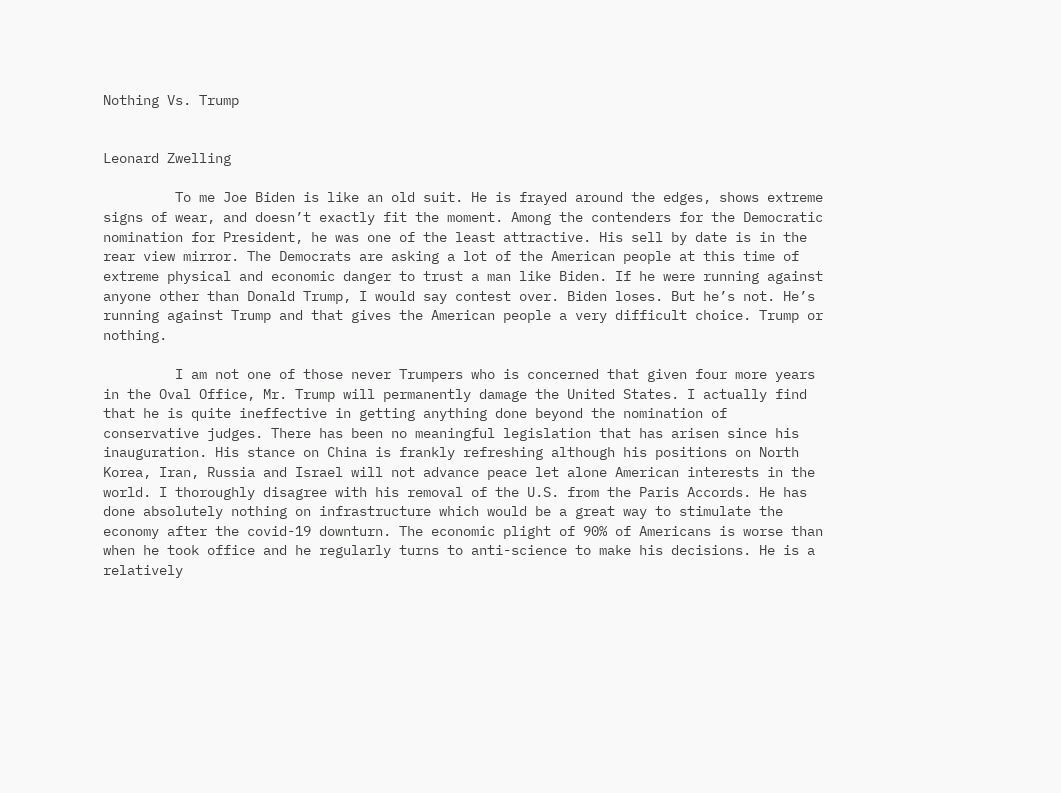Nothing Vs. Trump


Leonard Zwelling

         To me Joe Biden is like an old suit. He is frayed around the edges, shows extreme signs of wear, and doesn’t exactly fit the moment. Among the contenders for the Democratic nomination for President, he was one of the least attractive. His sell by date is in the rear view mirror. The Democrats are asking a lot of the American people at this time of extreme physical and economic danger to trust a man like Biden. If he were running against anyone other than Donald Trump, I would say contest over. Biden loses. But he’s not. He’s running against Trump and that gives the American people a very difficult choice. Trump or nothing.

         I am not one of those never Trumpers who is concerned that given four more years in the Oval Office, Mr. Trump will permanently damage the United States. I actually find that he is quite ineffective in getting anything done beyond the nomination of conservative judges. There has been no meaningful legislation that has arisen since his inauguration. His stance on China is frankly refreshing although his positions on North Korea, Iran, Russia and Israel will not advance peace let alone American interests in the world. I thoroughly disagree with his removal of the U.S. from the Paris Accords. He has done absolutely nothing on infrastructure which would be a great way to stimulate the economy after the covid-19 downturn. The economic plight of 90% of Americans is worse than when he took office and he regularly turns to anti-science to make his decisions. He is a relatively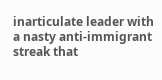inarticulate leader with a nasty anti-immigrant streak that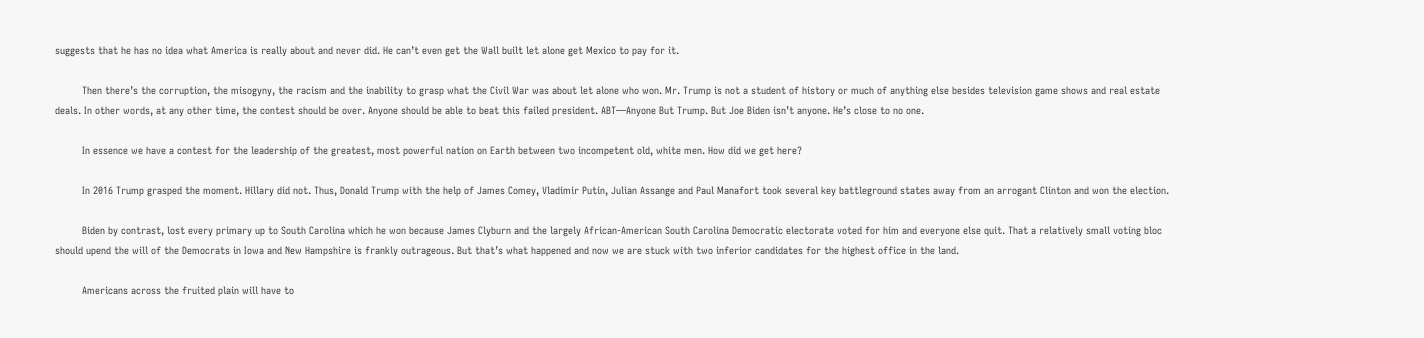suggests that he has no idea what America is really about and never did. He can’t even get the Wall built let alone get Mexico to pay for it.

         Then there’s the corruption, the misogyny, the racism and the inability to grasp what the Civil War was about let alone who won. Mr. Trump is not a student of history or much of anything else besides television game shows and real estate deals. In other words, at any other time, the contest should be over. Anyone should be able to beat this failed president. ABT—Anyone But Trump. But Joe Biden isn’t anyone. He’s close to no one.

         In essence we have a contest for the leadership of the greatest, most powerful nation on Earth between two incompetent old, white men. How did we get here?

         In 2016 Trump grasped the moment. Hillary did not. Thus, Donald Trump with the help of James Comey, Vladimir Putin, Julian Assange and Paul Manafort took several key battleground states away from an arrogant Clinton and won the election.

         Biden by contrast, lost every primary up to South Carolina which he won because James Clyburn and the largely African-American South Carolina Democratic electorate voted for him and everyone else quit. That a relatively small voting bloc should upend the will of the Democrats in Iowa and New Hampshire is frankly outrageous. But that’s what happened and now we are stuck with two inferior candidates for the highest office in the land.

         Americans across the fruited plain will have to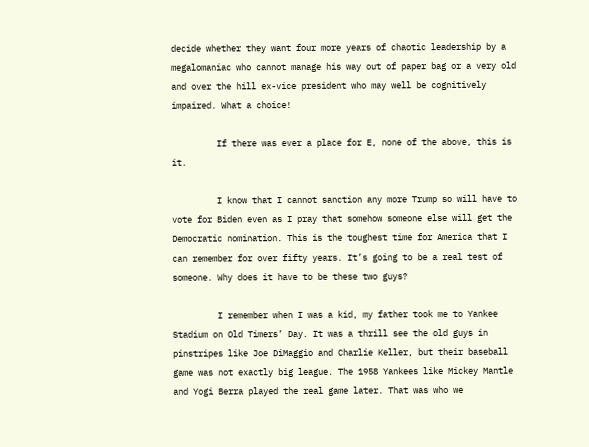decide whether they want four more years of chaotic leadership by a megalomaniac who cannot manage his way out of paper bag or a very old and over the hill ex-vice president who may well be cognitively impaired. What a choice!

         If there was ever a place for E, none of the above, this is it.

         I know that I cannot sanction any more Trump so will have to vote for Biden even as I pray that somehow someone else will get the Democratic nomination. This is the toughest time for America that I can remember for over fifty years. It’s going to be a real test of someone. Why does it have to be these two guys?

         I remember when I was a kid, my father took me to Yankee Stadium on Old Timers’ Day. It was a thrill see the old guys in pinstripes like Joe DiMaggio and Charlie Keller, but their baseball game was not exactly big league. The 1958 Yankees like Mickey Mantle and Yogi Berra played the real game later. That was who we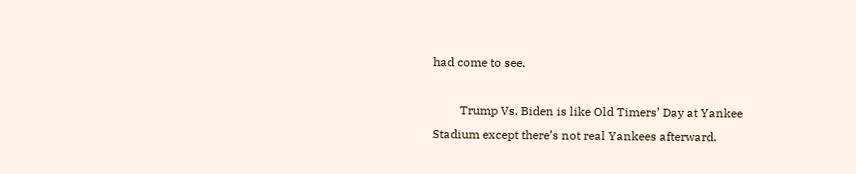had come to see.

         Trump Vs. Biden is like Old Timers’ Day at Yankee Stadium except there’s not real Yankees afterward.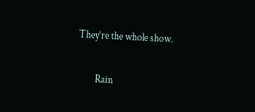They’re the whole show.

         Rain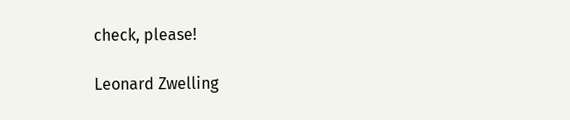check, please!

Leonard Zwelling